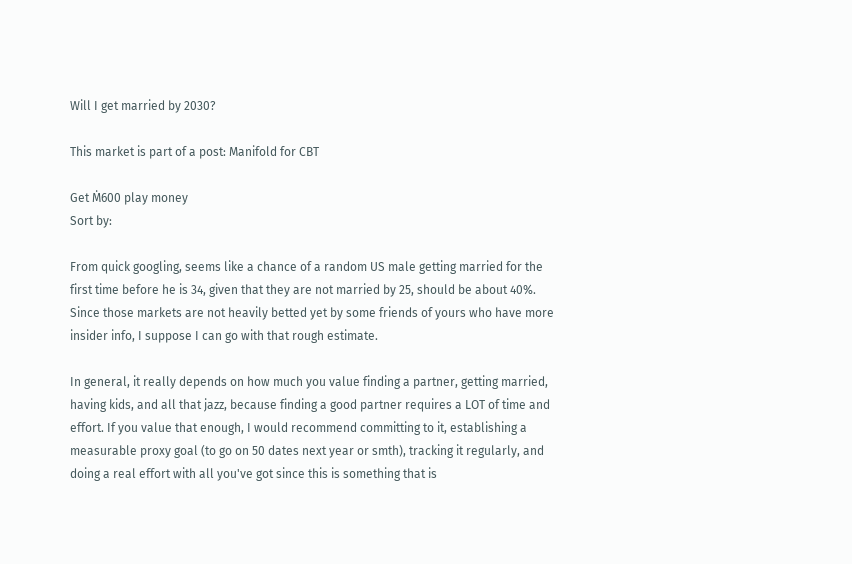Will I get married by 2030?

This market is part of a post: Manifold for CBT

Get Ṁ600 play money
Sort by:

From quick googling, seems like a chance of a random US male getting married for the first time before he is 34, given that they are not married by 25, should be about 40%. Since those markets are not heavily betted yet by some friends of yours who have more insider info, I suppose I can go with that rough estimate.

In general, it really depends on how much you value finding a partner, getting married, having kids, and all that jazz, because finding a good partner requires a LOT of time and effort. If you value that enough, I would recommend committing to it, establishing a measurable proxy goal (to go on 50 dates next year or smth), tracking it regularly, and doing a real effort with all you've got since this is something that is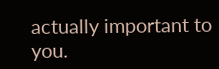actually important to you.